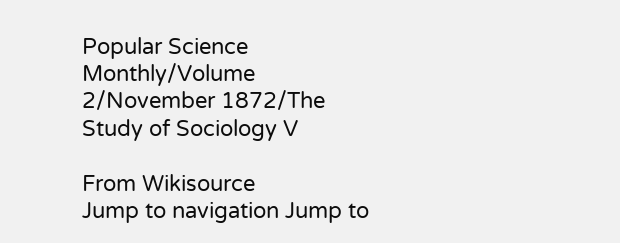Popular Science Monthly/Volume 2/November 1872/The Study of Sociology V

From Wikisource
Jump to navigation Jump to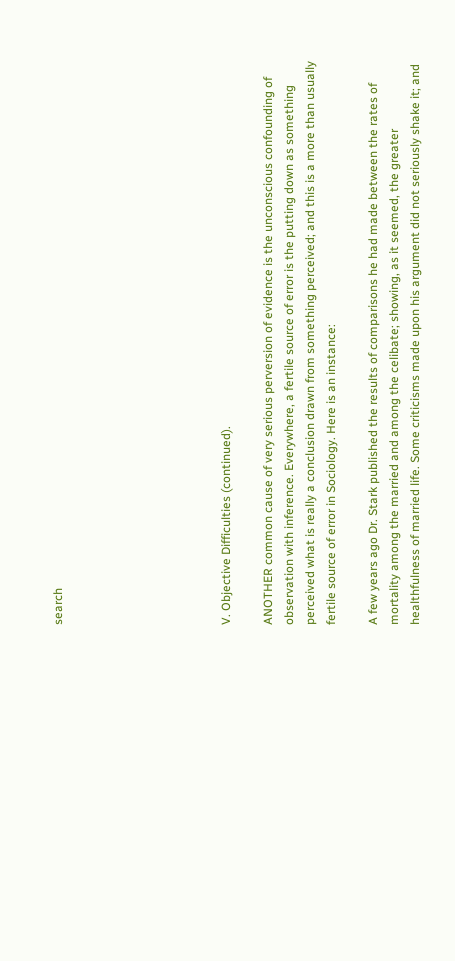search







V. Objective Difficulties (continued).

ANOTHER common cause of very serious perversion of evidence is the unconscious confounding of observation with inference. Everywhere, a fertile source of error is the putting down as something perceived what is really a conclusion drawn from something perceived; and this is a more than usually fertile source of error in Sociology. Here is an instance:

A few years ago Dr. Stark published the results of comparisons he had made between the rates of mortality among the married and among the celibate; showing, as it seemed, the greater healthfulness of married life. Some criticisms made upon his argument did not seriously shake it; and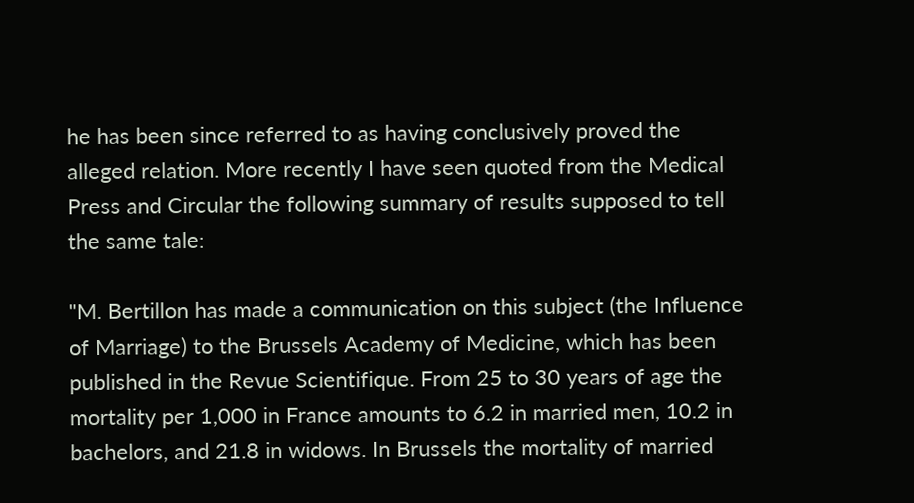he has been since referred to as having conclusively proved the alleged relation. More recently I have seen quoted from the Medical Press and Circular the following summary of results supposed to tell the same tale:

"M. Bertillon has made a communication on this subject (the Influence of Marriage) to the Brussels Academy of Medicine, which has been published in the Revue Scientifique. From 25 to 30 years of age the mortality per 1,000 in France amounts to 6.2 in married men, 10.2 in bachelors, and 21.8 in widows. In Brussels the mortality of married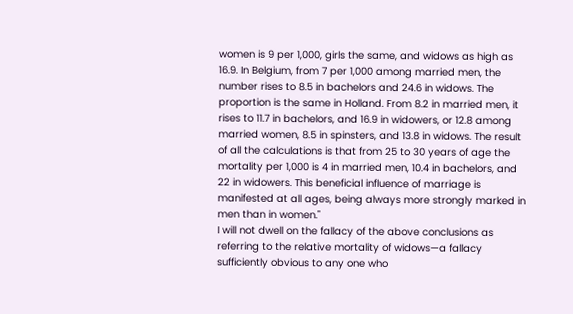women is 9 per 1,000, girls the same, and widows as high as 16.9. In Belgium, from 7 per 1,000 among married men, the number rises to 8.5 in bachelors and 24.6 in widows. The proportion is the same in Holland. From 8.2 in married men, it rises to 11.7 in bachelors, and 16.9 in widowers, or 12.8 among married women, 8.5 in spinsters, and 13.8 in widows. The result of all the calculations is that from 25 to 30 years of age the mortality per 1,000 is 4 in married men, 10.4 in bachelors, and 22 in widowers. This beneficial influence of marriage is manifested at all ages, being always more strongly marked in men than in women."
I will not dwell on the fallacy of the above conclusions as referring to the relative mortality of widows—a fallacy sufficiently obvious to any one who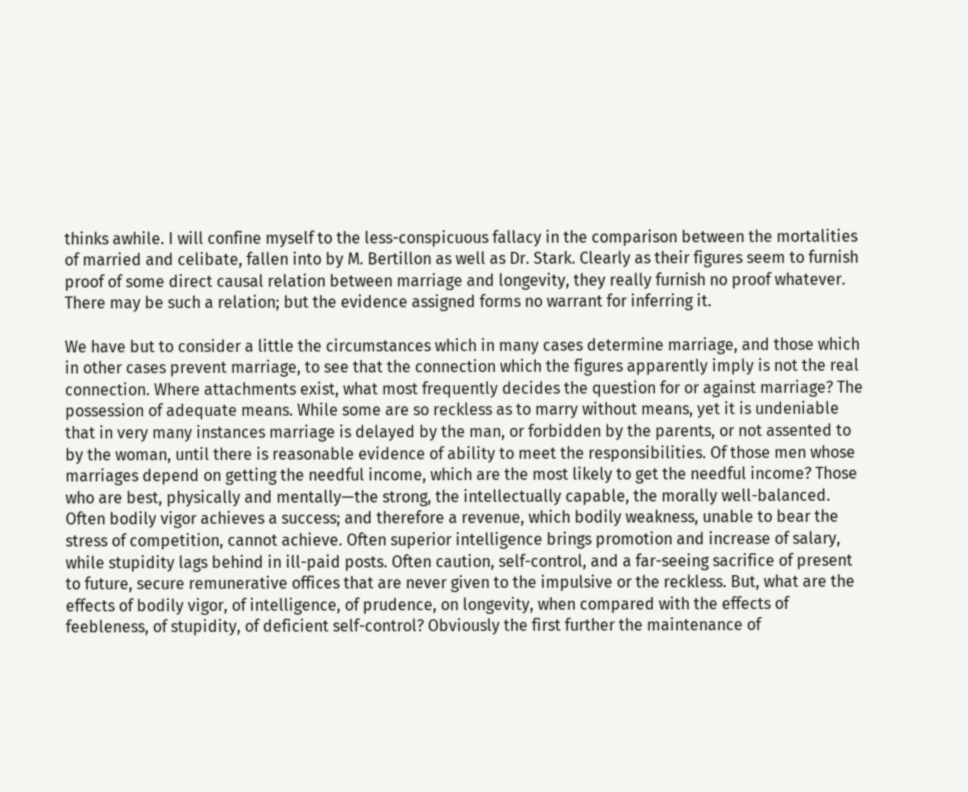thinks awhile. I will confine myself to the less-conspicuous fallacy in the comparison between the mortalities of married and celibate, fallen into by M. Bertillon as well as Dr. Stark. Clearly as their figures seem to furnish proof of some direct causal relation between marriage and longevity, they really furnish no proof whatever. There may be such a relation; but the evidence assigned forms no warrant for inferring it.

We have but to consider a little the circumstances which in many cases determine marriage, and those which in other cases prevent marriage, to see that the connection which the figures apparently imply is not the real connection. Where attachments exist, what most frequently decides the question for or against marriage? The possession of adequate means. While some are so reckless as to marry without means, yet it is undeniable that in very many instances marriage is delayed by the man, or forbidden by the parents, or not assented to by the woman, until there is reasonable evidence of ability to meet the responsibilities. Of those men whose marriages depend on getting the needful income, which are the most likely to get the needful income? Those who are best, physically and mentally—the strong, the intellectually capable, the morally well-balanced. Often bodily vigor achieves a success; and therefore a revenue, which bodily weakness, unable to bear the stress of competition, cannot achieve. Often superior intelligence brings promotion and increase of salary, while stupidity lags behind in ill-paid posts. Often caution, self-control, and a far-seeing sacrifice of present to future, secure remunerative offices that are never given to the impulsive or the reckless. But, what are the effects of bodily vigor, of intelligence, of prudence, on longevity, when compared with the effects of feebleness, of stupidity, of deficient self-control? Obviously the first further the maintenance of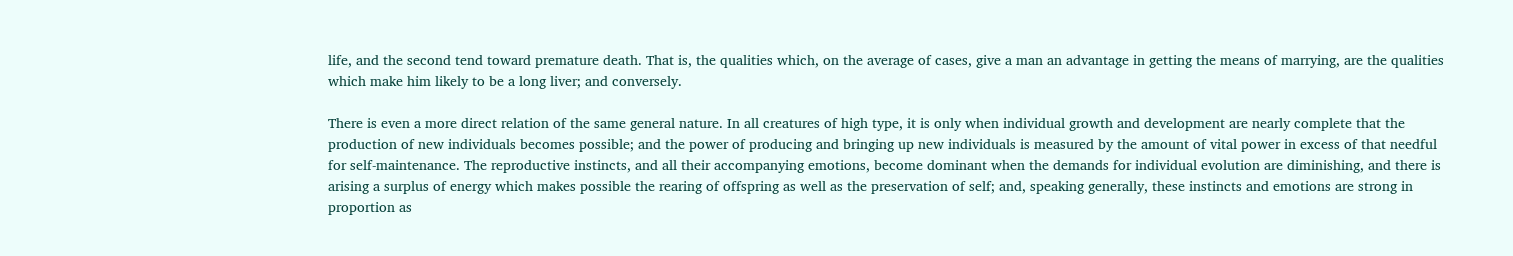life, and the second tend toward premature death. That is, the qualities which, on the average of cases, give a man an advantage in getting the means of marrying, are the qualities which make him likely to be a long liver; and conversely.

There is even a more direct relation of the same general nature. In all creatures of high type, it is only when individual growth and development are nearly complete that the production of new individuals becomes possible; and the power of producing and bringing up new individuals is measured by the amount of vital power in excess of that needful for self-maintenance. The reproductive instincts, and all their accompanying emotions, become dominant when the demands for individual evolution are diminishing, and there is arising a surplus of energy which makes possible the rearing of offspring as well as the preservation of self; and, speaking generally, these instincts and emotions are strong in proportion as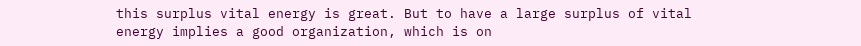this surplus vital energy is great. But to have a large surplus of vital energy implies a good organization, which is on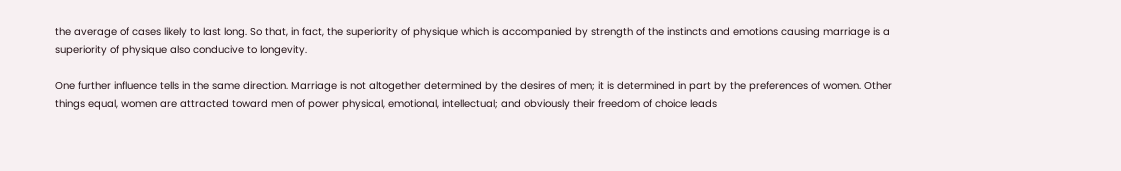the average of cases likely to last long. So that, in fact, the superiority of physique which is accompanied by strength of the instincts and emotions causing marriage is a superiority of physique also conducive to longevity.

One further influence tells in the same direction. Marriage is not altogether determined by the desires of men; it is determined in part by the preferences of women. Other things equal, women are attracted toward men of power physical, emotional, intellectual; and obviously their freedom of choice leads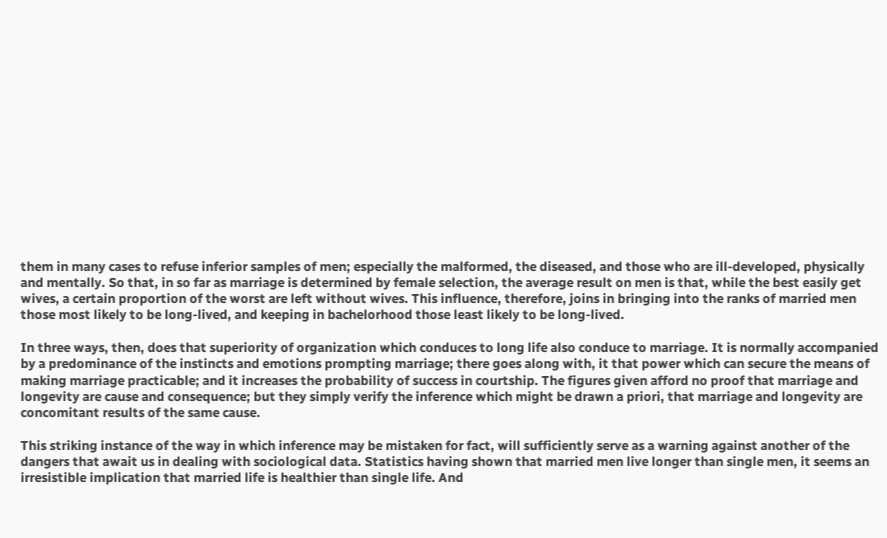them in many cases to refuse inferior samples of men; especially the malformed, the diseased, and those who are ill-developed, physically and mentally. So that, in so far as marriage is determined by female selection, the average result on men is that, while the best easily get wives, a certain proportion of the worst are left without wives. This influence, therefore, joins in bringing into the ranks of married men those most likely to be long-lived, and keeping in bachelorhood those least likely to be long-lived.

In three ways, then, does that superiority of organization which conduces to long life also conduce to marriage. It is normally accompanied by a predominance of the instincts and emotions prompting marriage; there goes along with, it that power which can secure the means of making marriage practicable; and it increases the probability of success in courtship. The figures given afford no proof that marriage and longevity are cause and consequence; but they simply verify the inference which might be drawn a priori, that marriage and longevity are concomitant results of the same cause.

This striking instance of the way in which inference may be mistaken for fact, will sufficiently serve as a warning against another of the dangers that await us in dealing with sociological data. Statistics having shown that married men live longer than single men, it seems an irresistible implication that married life is healthier than single life. And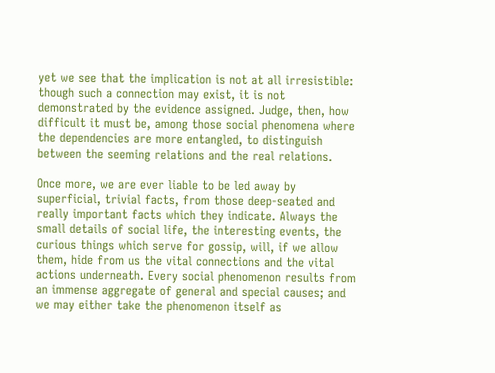yet we see that the implication is not at all irresistible: though such a connection may exist, it is not demonstrated by the evidence assigned. Judge, then, how difficult it must be, among those social phenomena where the dependencies are more entangled, to distinguish between the seeming relations and the real relations.

Once more, we are ever liable to be led away by superficial, trivial facts, from those deep-seated and really important facts which they indicate. Always the small details of social life, the interesting events, the curious things which serve for gossip, will, if we allow them, hide from us the vital connections and the vital actions underneath. Every social phenomenon results from an immense aggregate of general and special causes; and we may either take the phenomenon itself as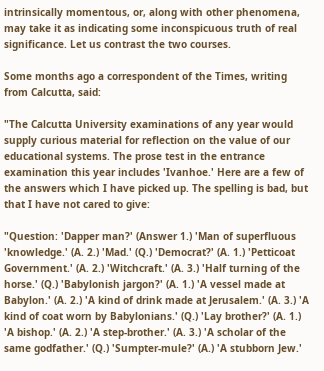intrinsically momentous, or, along with other phenomena, may take it as indicating some inconspicuous truth of real significance. Let us contrast the two courses.

Some months ago a correspondent of the Times, writing from Calcutta, said:

"The Calcutta University examinations of any year would supply curious material for reflection on the value of our educational systems. The prose test in the entrance examination this year includes 'Ivanhoe.' Here are a few of the answers which I have picked up. The spelling is bad, but that I have not cared to give:

"Question: 'Dapper man?' (Answer 1.) 'Man of superfluous 'knowledge.' (A. 2.) 'Mad.' (Q.) 'Democrat?' (A. 1.) 'Petticoat Government.' (A. 2.) 'Witchcraft.' (A. 3.) 'Half turning of the horse.' (Q.) 'Babylonish jargon?' (A. 1.) 'A vessel made at Babylon.' (A. 2.) 'A kind of drink made at Jerusalem.' (A. 3.) 'A kind of coat worn by Babylonians.' (Q.) 'Lay brother?' (A. 1.) 'A bishop.' (A. 2.) 'A step-brother.' (A. 3.) 'A scholar of the same godfather.' (Q.) 'Sumpter-mule?' (A.) 'A stubborn Jew.'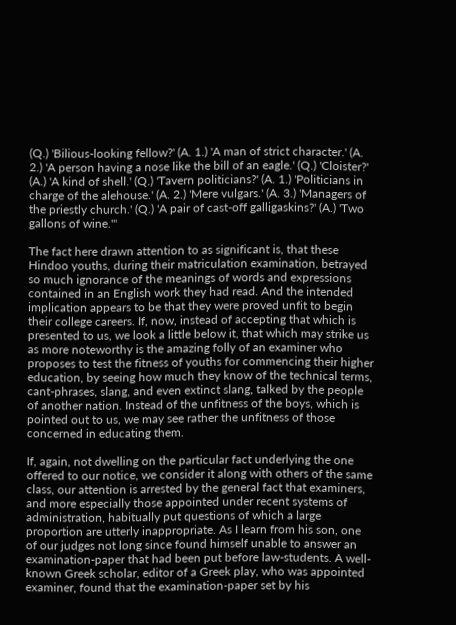(Q.) 'Bilious-looking fellow?' (A. 1.) 'A man of strict character.' (A. 2.) 'A person having a nose like the bill of an eagle.' (Q.) 'Cloister?' (A.) 'A kind of shell.' (Q.) 'Tavern politicians?' (A. 1.) 'Politicians in charge of the alehouse.' (A. 2.) 'Mere vulgars.' (A. 3.) 'Managers of the priestly church.' (Q.) 'A pair of cast-off galligaskins?' (A.) 'Two gallons of wine.'"

The fact here drawn attention to as significant is, that these Hindoo youths, during their matriculation examination, betrayed so much ignorance of the meanings of words and expressions contained in an English work they had read. And the intended implication appears to be that they were proved unfit to begin their college careers. If, now, instead of accepting that which is presented to us, we look a little below it, that which may strike us as more noteworthy is the amazing folly of an examiner who proposes to test the fitness of youths for commencing their higher education, by seeing how much they know of the technical terms, cant-phrases, slang, and even extinct slang, talked by the people of another nation. Instead of the unfitness of the boys, which is pointed out to us, we may see rather the unfitness of those concerned in educating them.

If, again, not dwelling on the particular fact underlying the one offered to our notice, we consider it along with others of the same class, our attention is arrested by the general fact that examiners, and more especially those appointed under recent systems of administration, habitually put questions of which a large proportion are utterly inappropriate. As I learn from his son, one of our judges not long since found himself unable to answer an examination-paper that had been put before law-students. A well-known Greek scholar, editor of a Greek play, who was appointed examiner, found that the examination-paper set by his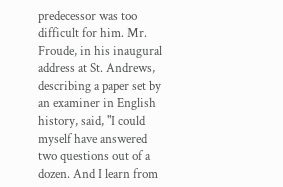predecessor was too difficult for him. Mr. Froude, in his inaugural address at St. Andrews, describing a paper set by an examiner in English history, said, "I could myself have answered two questions out of a dozen. And I learn from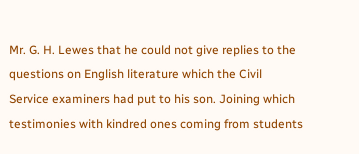Mr. G. H. Lewes that he could not give replies to the questions on English literature which the Civil Service examiners had put to his son. Joining which testimonies with kindred ones coming from students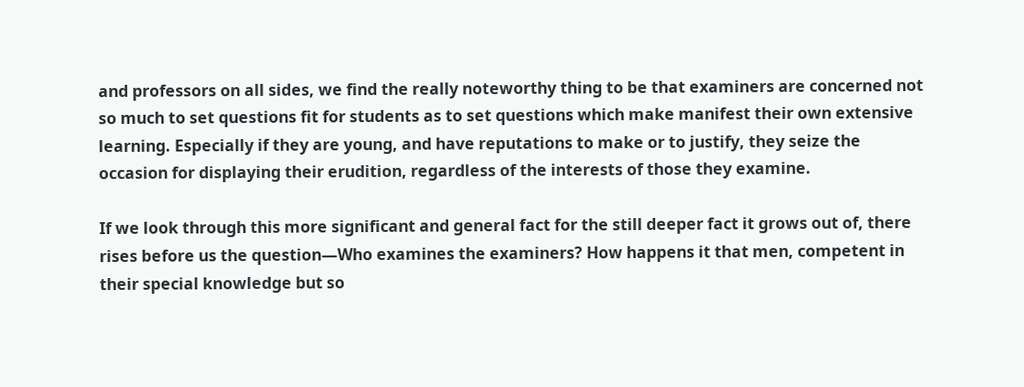and professors on all sides, we find the really noteworthy thing to be that examiners are concerned not so much to set questions fit for students as to set questions which make manifest their own extensive learning. Especially if they are young, and have reputations to make or to justify, they seize the occasion for displaying their erudition, regardless of the interests of those they examine.

If we look through this more significant and general fact for the still deeper fact it grows out of, there rises before us the question—Who examines the examiners? How happens it that men, competent in their special knowledge but so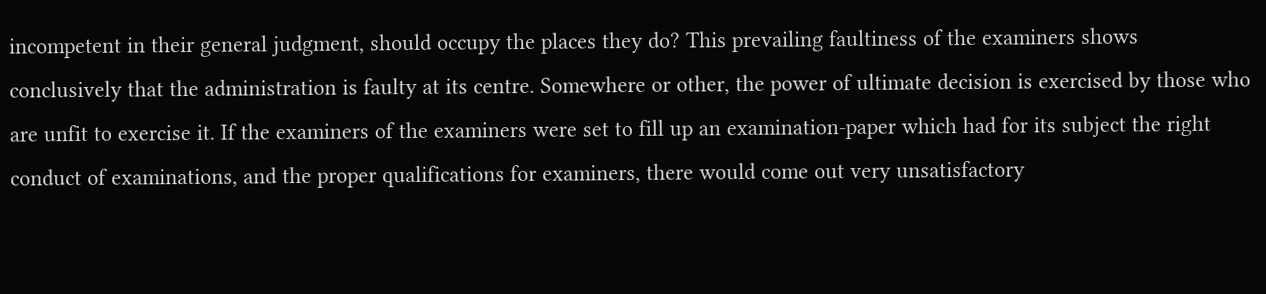incompetent in their general judgment, should occupy the places they do? This prevailing faultiness of the examiners shows conclusively that the administration is faulty at its centre. Somewhere or other, the power of ultimate decision is exercised by those who are unfit to exercise it. If the examiners of the examiners were set to fill up an examination-paper which had for its subject the right conduct of examinations, and the proper qualifications for examiners, there would come out very unsatisfactory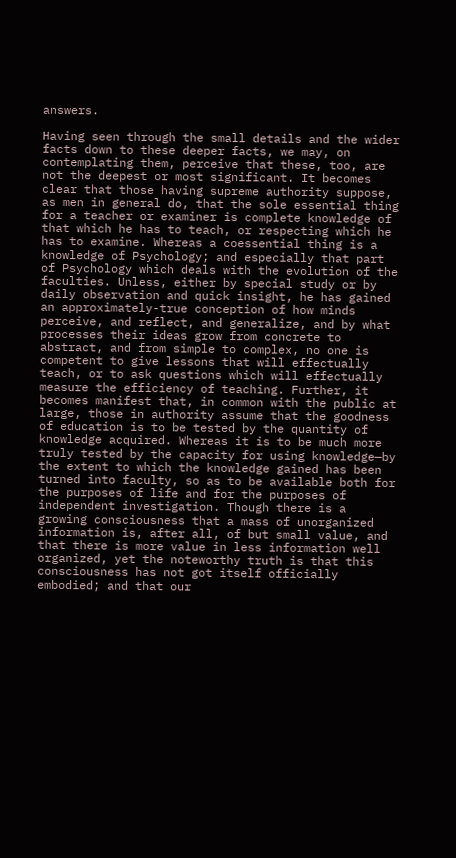answers.

Having seen through the small details and the wider facts down to these deeper facts, we may, on contemplating them, perceive that these, too, are not the deepest or most significant. It becomes clear that those having supreme authority suppose, as men in general do, that the sole essential thing for a teacher or examiner is complete knowledge of that which he has to teach, or respecting which he has to examine. Whereas a coessential thing is a knowledge of Psychology; and especially that part of Psychology which deals with the evolution of the faculties. Unless, either by special study or by daily observation and quick insight, he has gained an approximately-true conception of how minds perceive, and reflect, and generalize, and by what processes their ideas grow from concrete to abstract, and from simple to complex, no one is competent to give lessons that will effectually teach, or to ask questions which will effectually measure the efficiency of teaching. Further, it becomes manifest that, in common with the public at large, those in authority assume that the goodness of education is to be tested by the quantity of knowledge acquired. Whereas it is to be much more truly tested by the capacity for using knowledge—by the extent to which the knowledge gained has been turned into faculty, so as to be available both for the purposes of life and for the purposes of independent investigation. Though there is a growing consciousness that a mass of unorganized information is, after all, of but small value, and that there is more value in less information well organized, yet the noteworthy truth is that this consciousness has not got itself officially embodied; and that our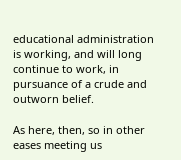educational administration is working, and will long continue to work, in pursuance of a crude and outworn belief.

As here, then, so in other eases meeting us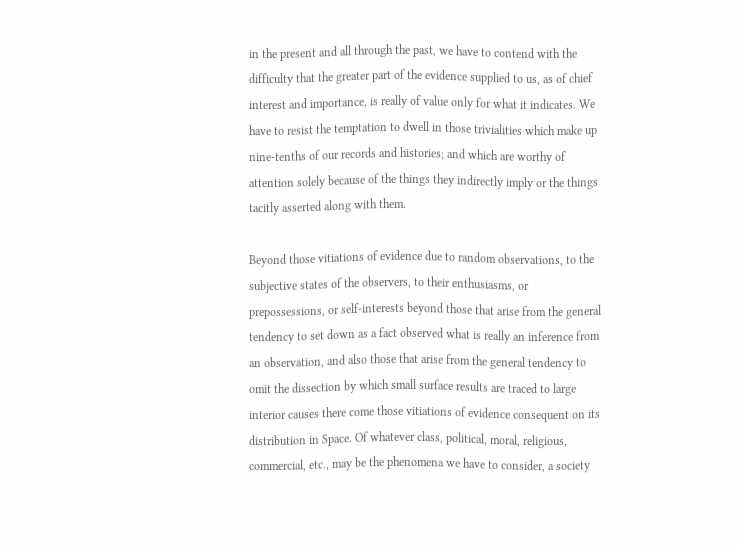in the present and all through the past, we have to contend with the difficulty that the greater part of the evidence supplied to us, as of chief interest and importance, is really of value only for what it indicates. We have to resist the temptation to dwell in those trivialities which make up nine-tenths of our records and histories; and which are worthy of attention solely because of the things they indirectly imply or the things tacitly asserted along with them.

Beyond those vitiations of evidence due to random observations, to the subjective states of the observers, to their enthusiasms, or prepossessions, or self-interests beyond those that arise from the general tendency to set down as a fact observed what is really an inference from an observation, and also those that arise from the general tendency to omit the dissection by which small surface results are traced to large interior causes there come those vitiations of evidence consequent on its distribution in Space. Of whatever class, political, moral, religious, commercial, etc., may be the phenomena we have to consider, a society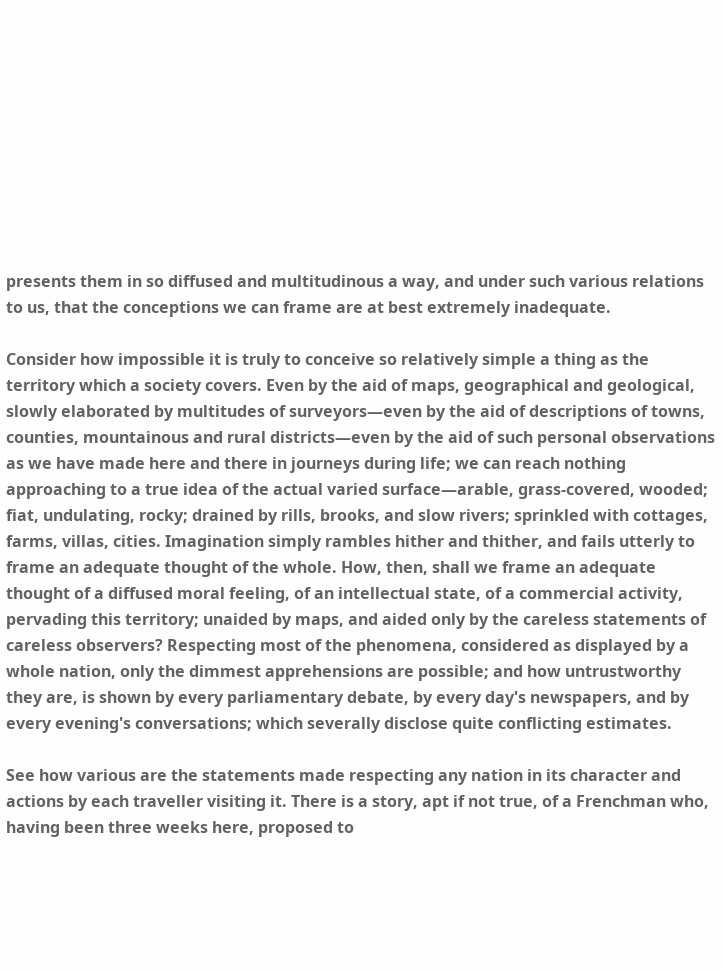presents them in so diffused and multitudinous a way, and under such various relations to us, that the conceptions we can frame are at best extremely inadequate.

Consider how impossible it is truly to conceive so relatively simple a thing as the territory which a society covers. Even by the aid of maps, geographical and geological, slowly elaborated by multitudes of surveyors—even by the aid of descriptions of towns, counties, mountainous and rural districts—even by the aid of such personal observations as we have made here and there in journeys during life; we can reach nothing approaching to a true idea of the actual varied surface—arable, grass-covered, wooded; fiat, undulating, rocky; drained by rills, brooks, and slow rivers; sprinkled with cottages, farms, villas, cities. Imagination simply rambles hither and thither, and fails utterly to frame an adequate thought of the whole. How, then, shall we frame an adequate thought of a diffused moral feeling, of an intellectual state, of a commercial activity, pervading this territory; unaided by maps, and aided only by the careless statements of careless observers? Respecting most of the phenomena, considered as displayed by a whole nation, only the dimmest apprehensions are possible; and how untrustworthy they are, is shown by every parliamentary debate, by every day's newspapers, and by every evening's conversations; which severally disclose quite conflicting estimates.

See how various are the statements made respecting any nation in its character and actions by each traveller visiting it. There is a story, apt if not true, of a Frenchman who, having been three weeks here, proposed to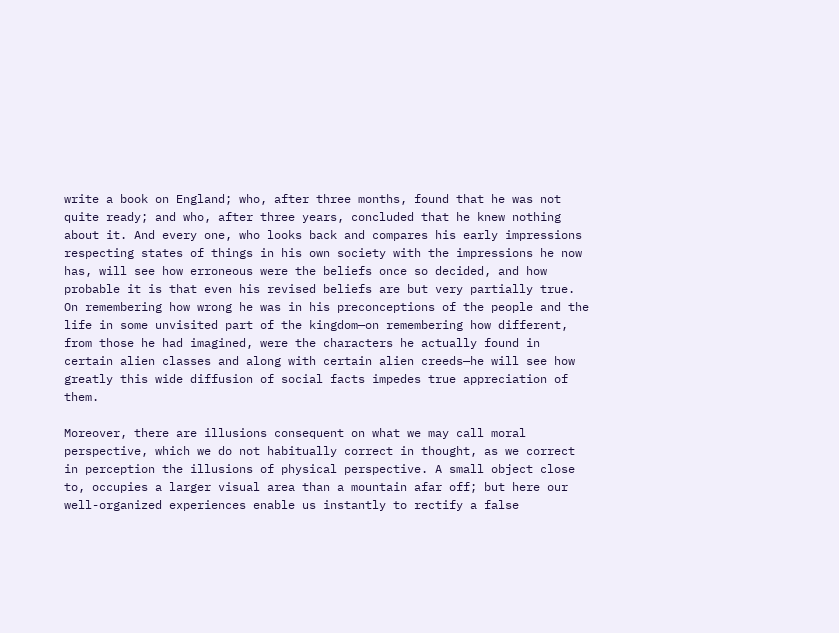write a book on England; who, after three months, found that he was not quite ready; and who, after three years, concluded that he knew nothing about it. And every one, who looks back and compares his early impressions respecting states of things in his own society with the impressions he now has, will see how erroneous were the beliefs once so decided, and how probable it is that even his revised beliefs are but very partially true. On remembering how wrong he was in his preconceptions of the people and the life in some unvisited part of the kingdom—on remembering how different, from those he had imagined, were the characters he actually found in certain alien classes and along with certain alien creeds—he will see how greatly this wide diffusion of social facts impedes true appreciation of them.

Moreover, there are illusions consequent on what we may call moral perspective, which we do not habitually correct in thought, as we correct in perception the illusions of physical perspective. A small object close to, occupies a larger visual area than a mountain afar off; but here our well-organized experiences enable us instantly to rectify a false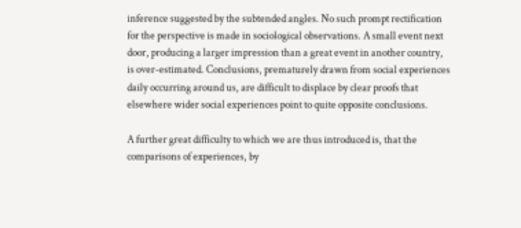inference suggested by the subtended angles. No such prompt rectification for the perspective is made in sociological observations. A small event next door, producing a larger impression than a great event in another country, is over-estimated. Conclusions, prematurely drawn from social experiences daily occurring around us, are difficult to displace by clear proofs that elsewhere wider social experiences point to quite opposite conclusions.

A further great difficulty to which we are thus introduced is, that the comparisons of experiences, by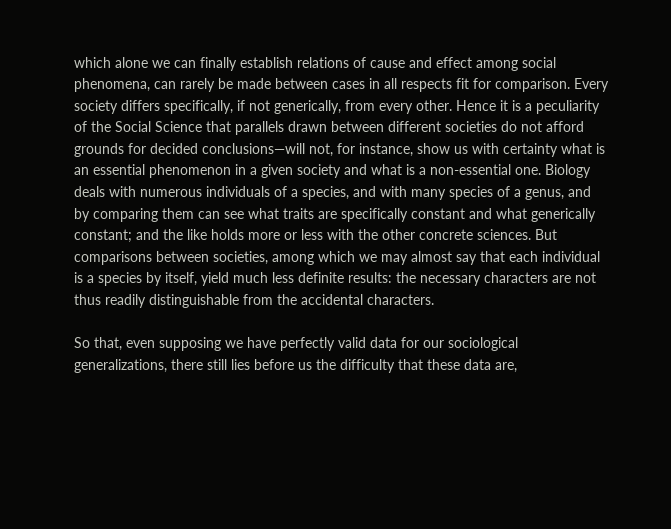which alone we can finally establish relations of cause and effect among social phenomena, can rarely be made between cases in all respects fit for comparison. Every society differs specifically, if not generically, from every other. Hence it is a peculiarity of the Social Science that parallels drawn between different societies do not afford grounds for decided conclusions—will not, for instance, show us with certainty what is an essential phenomenon in a given society and what is a non-essential one. Biology deals with numerous individuals of a species, and with many species of a genus, and by comparing them can see what traits are specifically constant and what generically constant; and the like holds more or less with the other concrete sciences. But comparisons between societies, among which we may almost say that each individual is a species by itself, yield much less definite results: the necessary characters are not thus readily distinguishable from the accidental characters.

So that, even supposing we have perfectly valid data for our sociological generalizations, there still lies before us the difficulty that these data are,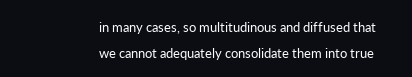in many cases, so multitudinous and diffused that we cannot adequately consolidate them into true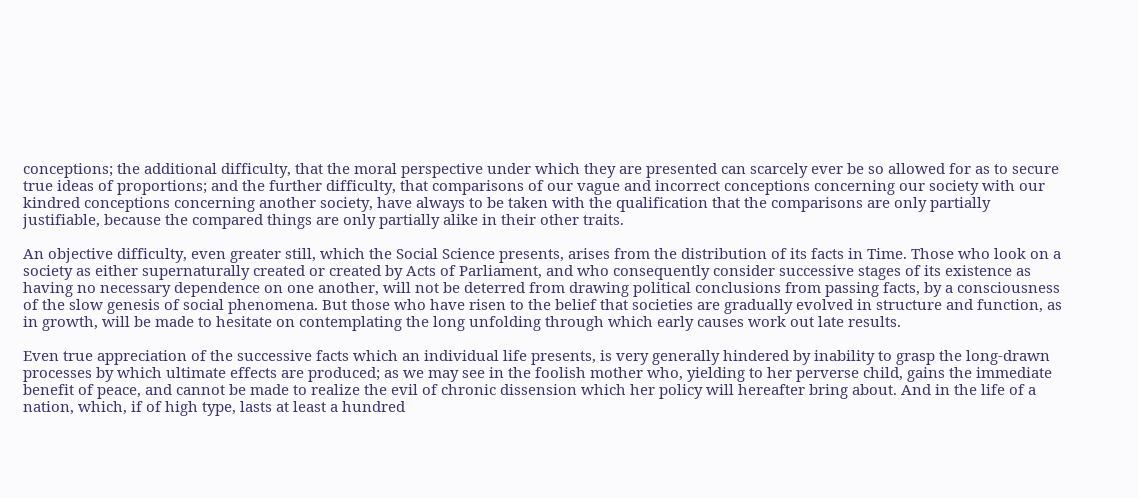conceptions; the additional difficulty, that the moral perspective under which they are presented can scarcely ever be so allowed for as to secure true ideas of proportions; and the further difficulty, that comparisons of our vague and incorrect conceptions concerning our society with our kindred conceptions concerning another society, have always to be taken with the qualification that the comparisons are only partially justifiable, because the compared things are only partially alike in their other traits.

An objective difficulty, even greater still, which the Social Science presents, arises from the distribution of its facts in Time. Those who look on a society as either supernaturally created or created by Acts of Parliament, and who consequently consider successive stages of its existence as having no necessary dependence on one another, will not be deterred from drawing political conclusions from passing facts, by a consciousness of the slow genesis of social phenomena. But those who have risen to the belief that societies are gradually evolved in structure and function, as in growth, will be made to hesitate on contemplating the long unfolding through which early causes work out late results.

Even true appreciation of the successive facts which an individual life presents, is very generally hindered by inability to grasp the long-drawn processes by which ultimate effects are produced; as we may see in the foolish mother who, yielding to her perverse child, gains the immediate benefit of peace, and cannot be made to realize the evil of chronic dissension which her policy will hereafter bring about. And in the life of a nation, which, if of high type, lasts at least a hundred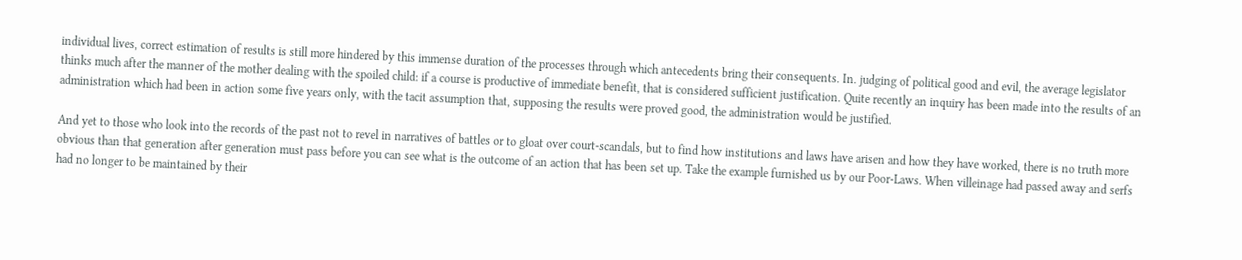individual lives, correct estimation of results is still more hindered by this immense duration of the processes through which antecedents bring their consequents. In. judging of political good and evil, the average legislator thinks much after the manner of the mother dealing with the spoiled child: if a course is productive of immediate benefit, that is considered sufficient justification. Quite recently an inquiry has been made into the results of an administration which had been in action some five years only, with the tacit assumption that, supposing the results were proved good, the administration would be justified.

And yet to those who look into the records of the past not to revel in narratives of battles or to gloat over court-scandals, but to find how institutions and laws have arisen and how they have worked, there is no truth more obvious than that generation after generation must pass before you can see what is the outcome of an action that has been set up. Take the example furnished us by our Poor-Laws. When villeinage had passed away and serfs had no longer to be maintained by their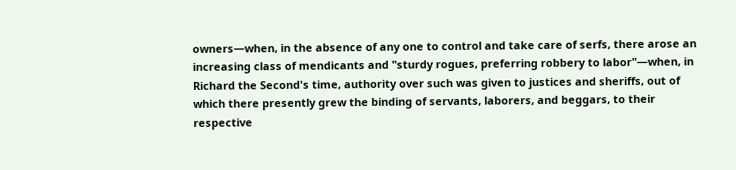owners—when, in the absence of any one to control and take care of serfs, there arose an increasing class of mendicants and "sturdy rogues, preferring robbery to labor"—when, in Richard the Second's time, authority over such was given to justices and sheriffs, out of which there presently grew the binding of servants, laborers, and beggars, to their respective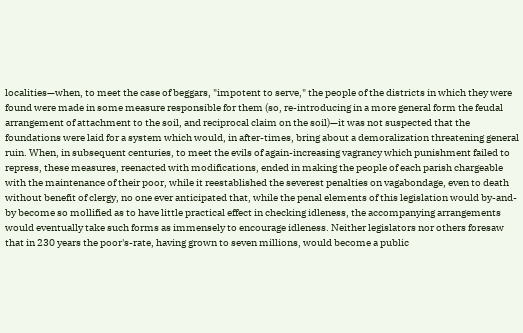localities—when, to meet the case of beggars, "impotent to serve," the people of the districts in which they were found were made in some measure responsible for them (so, re-introducing in a more general form the feudal arrangement of attachment to the soil, and reciprocal claim on the soil)—it was not suspected that the foundations were laid for a system which would, in after-times, bring about a demoralization threatening general ruin. When, in subsequent centuries, to meet the evils of again-increasing vagrancy which punishment failed to repress, these measures, reenacted with modifications, ended in making the people of each parish chargeable with the maintenance of their poor, while it reestablished the severest penalties on vagabondage, even to death without benefit of clergy, no one ever anticipated that, while the penal elements of this legislation would by-and-by become so mollified as to have little practical effect in checking idleness, the accompanying arrangements would eventually take such forms as immensely to encourage idleness. Neither legislators nor others foresaw that in 230 years the poor's-rate, having grown to seven millions, would become a public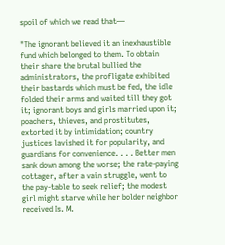spoil of which we read that—

"The ignorant believed it an inexhaustible fund which belonged to them. To obtain their share the brutal bullied the administrators, the profligate exhibited their bastards which must be fed, the idle folded their arms and waited till they got it; ignorant boys and girls married upon it; poachers, thieves, and prostitutes, extorted it by intimidation; country justices lavished it for popularity, and guardians for convenience. . . . Better men sank down among the worse; the rate-paying cottager, after a vain struggle, went to the pay-table to seek relief; the modest girl might starve while her bolder neighbor received Is. M.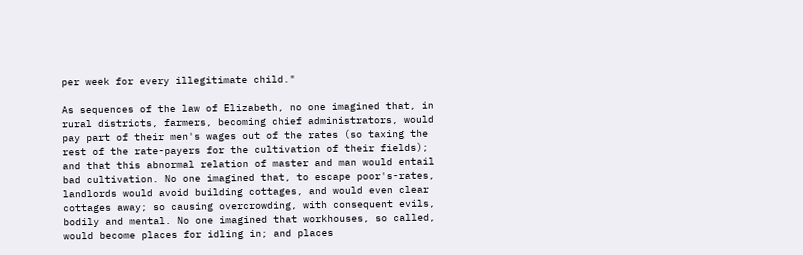per week for every illegitimate child."

As sequences of the law of Elizabeth, no one imagined that, in rural districts, farmers, becoming chief administrators, would pay part of their men's wages out of the rates (so taxing the rest of the rate-payers for the cultivation of their fields); and that this abnormal relation of master and man would entail bad cultivation. No one imagined that, to escape poor's-rates, landlords would avoid building cottages, and would even clear cottages away; so causing overcrowding, with consequent evils, bodily and mental. No one imagined that workhouses, so called, would become places for idling in; and places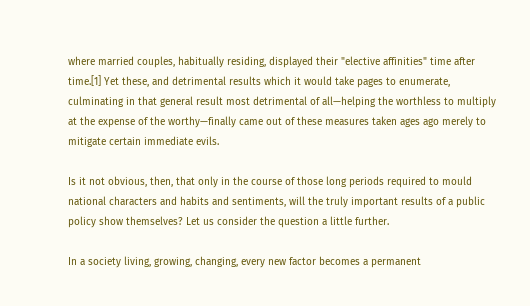where married couples, habitually residing, displayed their "elective affinities" time after time.[1] Yet these, and detrimental results which it would take pages to enumerate, culminating in that general result most detrimental of all—helping the worthless to multiply at the expense of the worthy—finally came out of these measures taken ages ago merely to mitigate certain immediate evils.

Is it not obvious, then, that only in the course of those long periods required to mould national characters and habits and sentiments, will the truly important results of a public policy show themselves? Let us consider the question a little further.

In a society living, growing, changing, every new factor becomes a permanent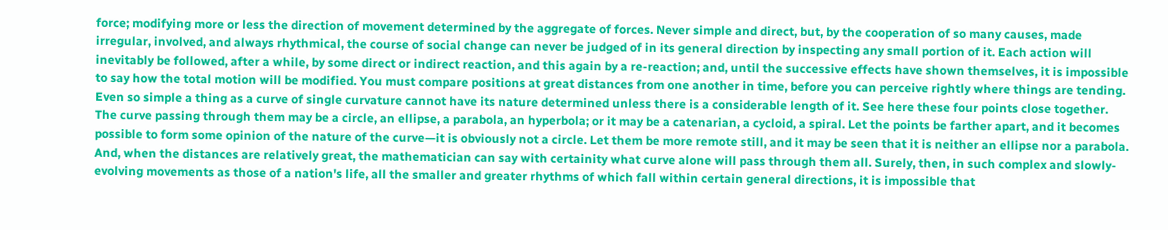force; modifying more or less the direction of movement determined by the aggregate of forces. Never simple and direct, but, by the cooperation of so many causes, made irregular, involved, and always rhythmical, the course of social change can never be judged of in its general direction by inspecting any small portion of it. Each action will inevitably be followed, after a while, by some direct or indirect reaction, and this again by a re-reaction; and, until the successive effects have shown themselves, it is impossible to say how the total motion will be modified. You must compare positions at great distances from one another in time, before you can perceive rightly where things are tending. Even so simple a thing as a curve of single curvature cannot have its nature determined unless there is a considerable length of it. See here these four points close together. The curve passing through them may be a circle, an ellipse, a parabola, an hyperbola; or it may be a catenarian, a cycloid, a spiral. Let the points be farther apart, and it becomes possible to form some opinion of the nature of the curve—it is obviously not a circle. Let them be more remote still, and it may be seen that it is neither an ellipse nor a parabola. And, when the distances are relatively great, the mathematician can say with certainity what curve alone will pass through them all. Surely, then, in such complex and slowly-evolving movements as those of a nation's life, all the smaller and greater rhythms of which fall within certain general directions, it is impossible that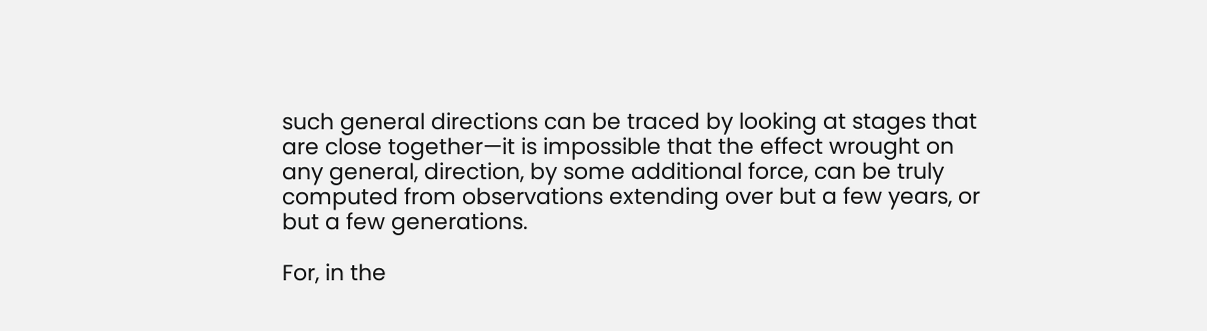such general directions can be traced by looking at stages that are close together—it is impossible that the effect wrought on any general, direction, by some additional force, can be truly computed from observations extending over but a few years, or but a few generations.

For, in the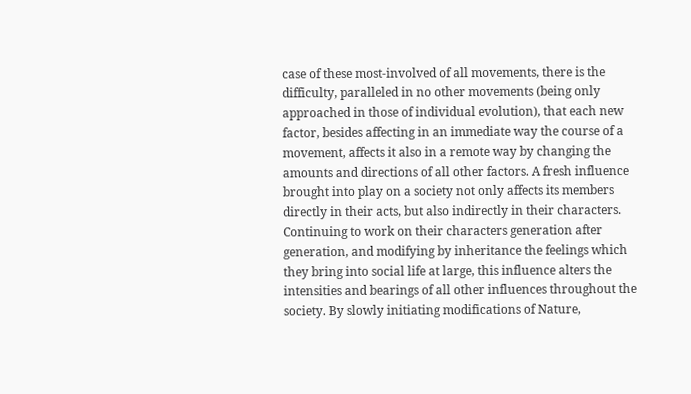case of these most-involved of all movements, there is the difficulty, paralleled in no other movements (being only approached in those of individual evolution), that each new factor, besides affecting in an immediate way the course of a movement, affects it also in a remote way by changing the amounts and directions of all other factors. A fresh influence brought into play on a society not only affects its members directly in their acts, but also indirectly in their characters. Continuing to work on their characters generation after generation, and modifying by inheritance the feelings which they bring into social life at large, this influence alters the intensities and bearings of all other influences throughout the society. By slowly initiating modifications of Nature,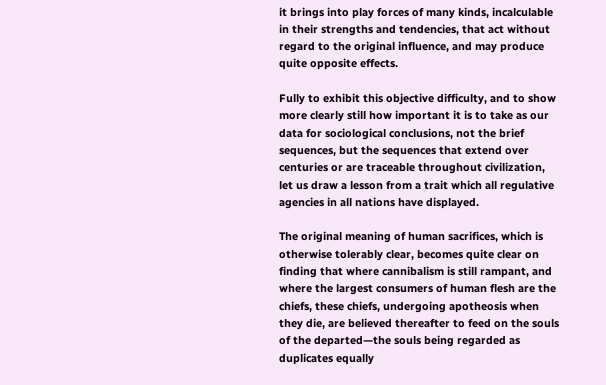it brings into play forces of many kinds, incalculable in their strengths and tendencies, that act without regard to the original influence, and may produce quite opposite effects.

Fully to exhibit this objective difficulty, and to show more clearly still how important it is to take as our data for sociological conclusions, not the brief sequences, but the sequences that extend over centuries or are traceable throughout civilization, let us draw a lesson from a trait which all regulative agencies in all nations have displayed.

The original meaning of human sacrifices, which is otherwise tolerably clear, becomes quite clear on finding that where cannibalism is still rampant, and where the largest consumers of human flesh are the chiefs, these chiefs, undergoing apotheosis when they die, are believed thereafter to feed on the souls of the departed—the souls being regarded as duplicates equally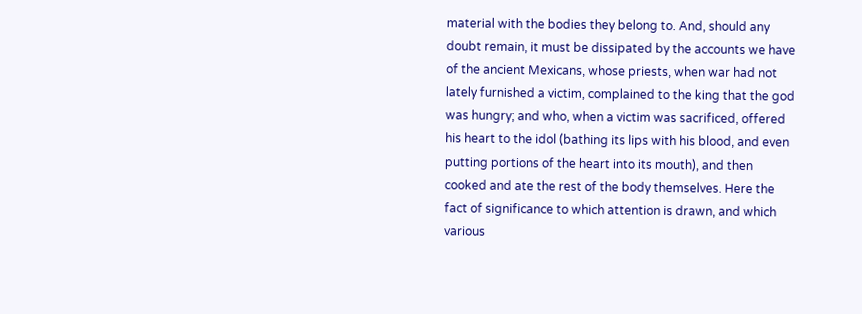material with the bodies they belong to. And, should any doubt remain, it must be dissipated by the accounts we have of the ancient Mexicans, whose priests, when war had not lately furnished a victim, complained to the king that the god was hungry; and who, when a victim was sacrificed, offered his heart to the idol (bathing its lips with his blood, and even putting portions of the heart into its mouth), and then cooked and ate the rest of the body themselves. Here the fact of significance to which attention is drawn, and which various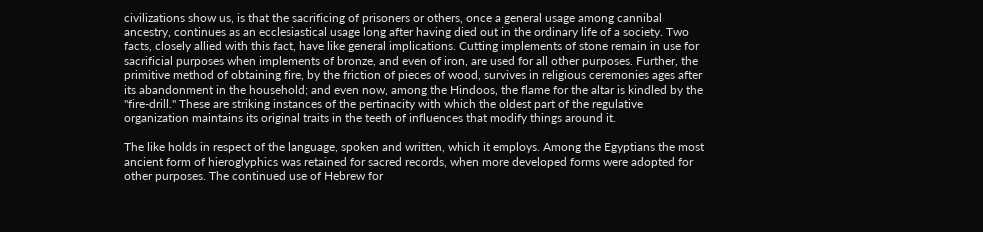civilizations show us, is that the sacrificing of prisoners or others, once a general usage among cannibal ancestry, continues as an ecclesiastical usage long after having died out in the ordinary life of a society. Two facts, closely allied with this fact, have like general implications. Cutting implements of stone remain in use for sacrificial purposes when implements of bronze, and even of iron, are used for all other purposes. Further, the primitive method of obtaining fire, by the friction of pieces of wood, survives in religious ceremonies ages after its abandonment in the household; and even now, among the Hindoos, the flame for the altar is kindled by the "fire-drill." These are striking instances of the pertinacity with which the oldest part of the regulative organization maintains its original traits in the teeth of influences that modify things around it.

The like holds in respect of the language, spoken and written, which it employs. Among the Egyptians the most ancient form of hieroglyphics was retained for sacred records, when more developed forms were adopted for other purposes. The continued use of Hebrew for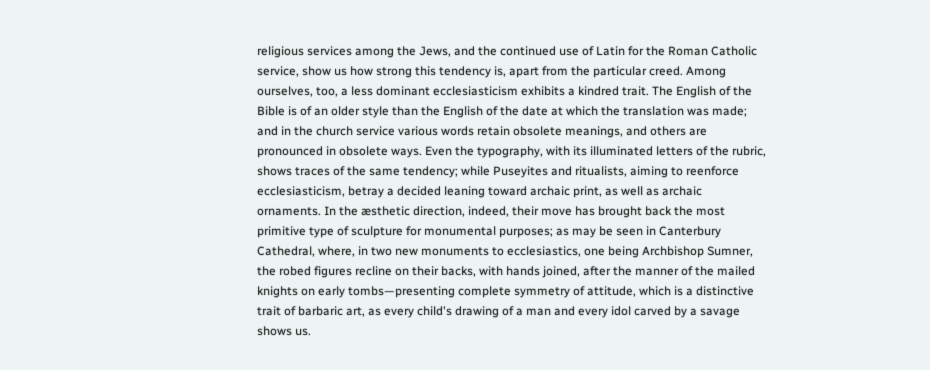religious services among the Jews, and the continued use of Latin for the Roman Catholic service, show us how strong this tendency is, apart from the particular creed. Among ourselves, too, a less dominant ecclesiasticism exhibits a kindred trait. The English of the Bible is of an older style than the English of the date at which the translation was made; and in the church service various words retain obsolete meanings, and others are pronounced in obsolete ways. Even the typography, with its illuminated letters of the rubric, shows traces of the same tendency; while Puseyites and ritualists, aiming to reenforce ecclesiasticism, betray a decided leaning toward archaic print, as well as archaic ornaments. In the æsthetic direction, indeed, their move has brought back the most primitive type of sculpture for monumental purposes; as may be seen in Canterbury Cathedral, where, in two new monuments to ecclesiastics, one being Archbishop Sumner, the robed figures recline on their backs, with hands joined, after the manner of the mailed knights on early tombs—presenting complete symmetry of attitude, which is a distinctive trait of barbaric art, as every child's drawing of a man and every idol carved by a savage shows us.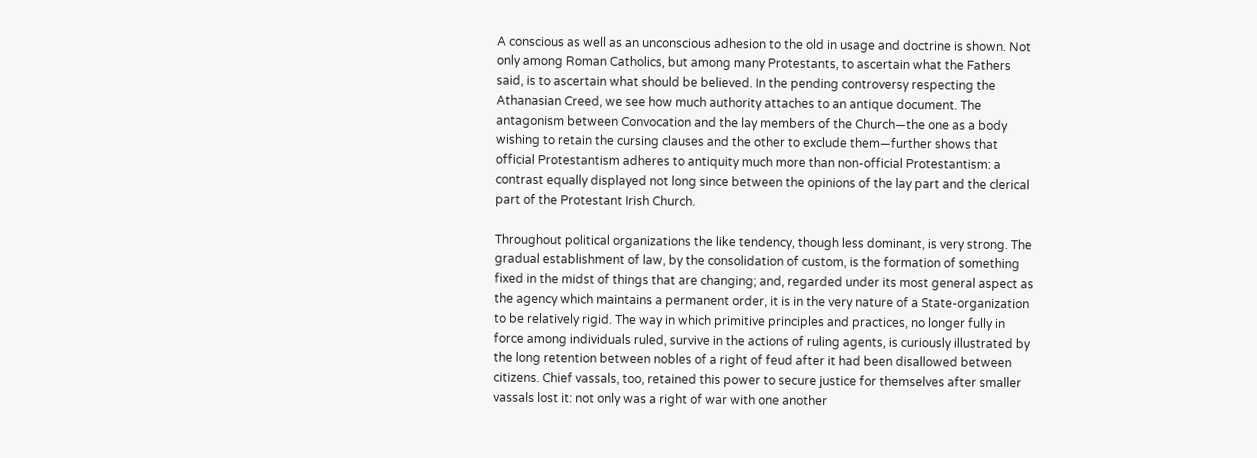A conscious as well as an unconscious adhesion to the old in usage and doctrine is shown. Not only among Roman Catholics, but among many Protestants, to ascertain what the Fathers said, is to ascertain what should be believed. In the pending controversy respecting the Athanasian Creed, we see how much authority attaches to an antique document. The antagonism between Convocation and the lay members of the Church—the one as a body wishing to retain the cursing clauses and the other to exclude them—further shows that official Protestantism adheres to antiquity much more than non-official Protestantism: a contrast equally displayed not long since between the opinions of the lay part and the clerical part of the Protestant Irish Church.

Throughout political organizations the like tendency, though less dominant, is very strong. The gradual establishment of law, by the consolidation of custom, is the formation of something fixed in the midst of things that are changing; and, regarded under its most general aspect as the agency which maintains a permanent order, it is in the very nature of a State-organization to be relatively rigid. The way in which primitive principles and practices, no longer fully in force among individuals ruled, survive in the actions of ruling agents, is curiously illustrated by the long retention between nobles of a right of feud after it had been disallowed between citizens. Chief vassals, too, retained this power to secure justice for themselves after smaller vassals lost it: not only was a right of war with one another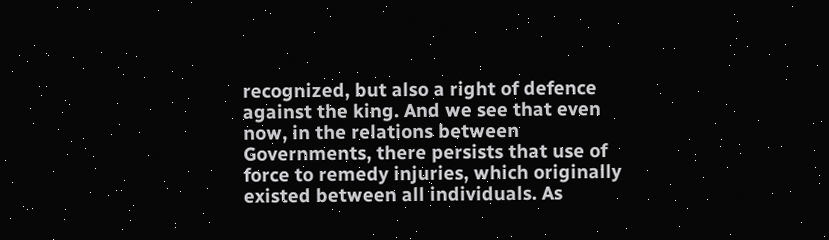recognized, but also a right of defence against the king. And we see that even now, in the relations between Governments, there persists that use of force to remedy injuries, which originally existed between all individuals. As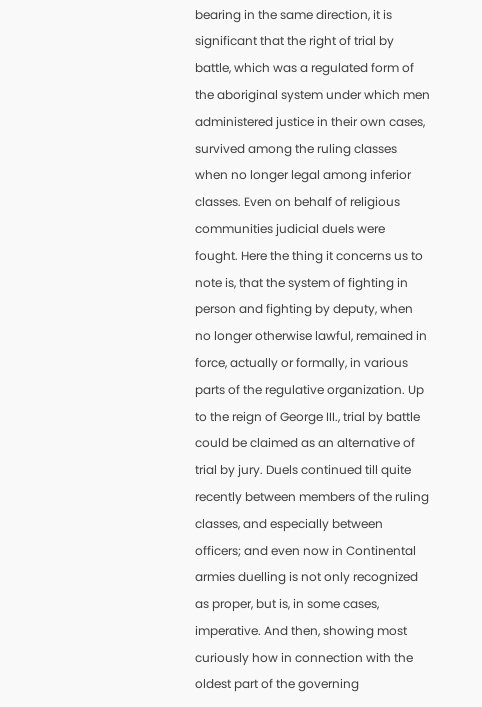bearing in the same direction, it is significant that the right of trial by battle, which was a regulated form of the aboriginal system under which men administered justice in their own cases, survived among the ruling classes when no longer legal among inferior classes. Even on behalf of religious communities judicial duels were fought. Here the thing it concerns us to note is, that the system of fighting in person and fighting by deputy, when no longer otherwise lawful, remained in force, actually or formally, in various parts of the regulative organization. Up to the reign of George III., trial by battle could be claimed as an alternative of trial by jury. Duels continued till quite recently between members of the ruling classes, and especially between officers; and even now in Continental armies duelling is not only recognized as proper, but is, in some cases, imperative. And then, showing most curiously how in connection with the oldest part of the governing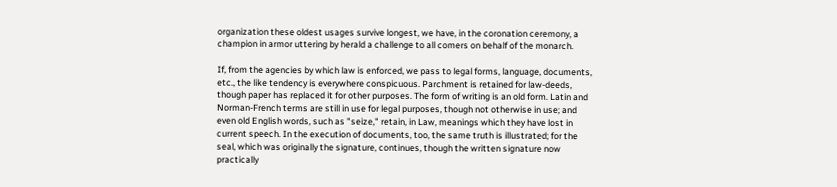organization these oldest usages survive longest, we have, in the coronation ceremony, a champion in armor uttering by herald a challenge to all comers on behalf of the monarch.

If, from the agencies by which law is enforced, we pass to legal forms, language, documents, etc., the like tendency is everywhere conspicuous. Parchment is retained for law-deeds, though paper has replaced it for other purposes. The form of writing is an old form. Latin and Norman-French terms are still in use for legal purposes, though not otherwise in use; and even old English words, such as "seize," retain, in Law, meanings which they have lost in current speech. In the execution of documents, too, the same truth is illustrated; for the seal, which was originally the signature, continues, though the written signature now practically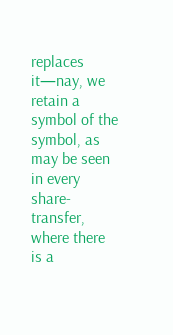replaces it—nay, we retain a symbol of the symbol, as may be seen in every share-transfer, where there is a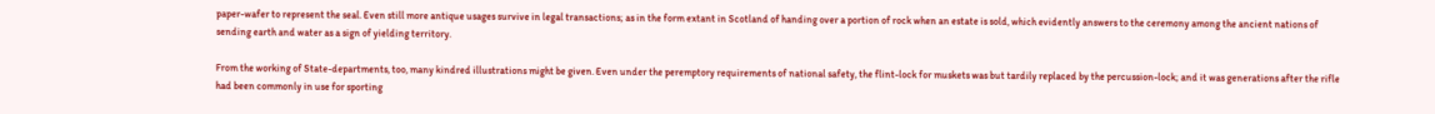paper-wafer to represent the seal. Even still more antique usages survive in legal transactions; as in the form extant in Scotland of handing over a portion of rock when an estate is sold, which evidently answers to the ceremony among the ancient nations of sending earth and water as a sign of yielding territory.

From the working of State-departments, too, many kindred illustrations might be given. Even under the peremptory requirements of national safety, the flint-lock for muskets was but tardily replaced by the percussion-lock; and it was generations after the rifle had been commonly in use for sporting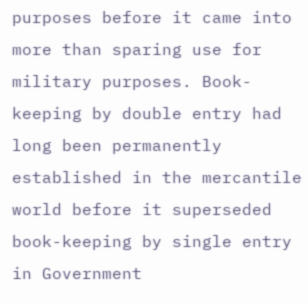purposes before it came into more than sparing use for military purposes. Book-keeping by double entry had long been permanently established in the mercantile world before it superseded book-keeping by single entry in Government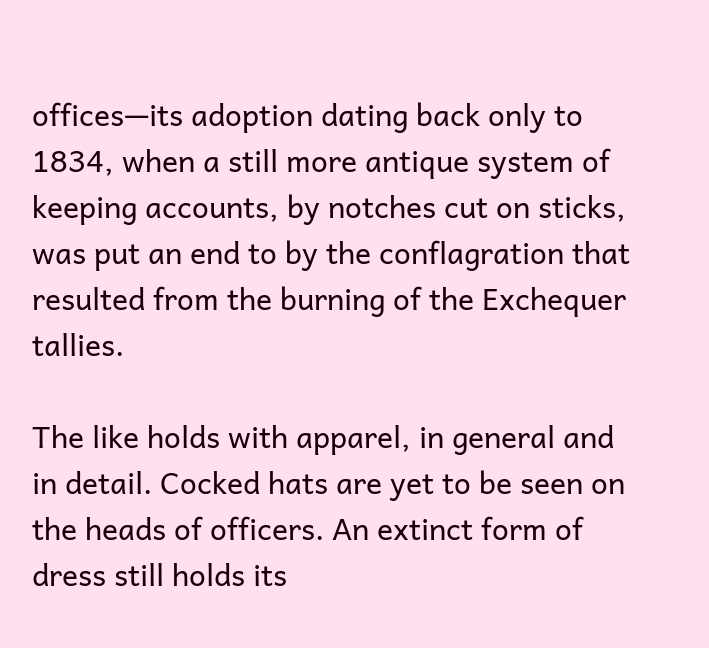offices—its adoption dating back only to 1834, when a still more antique system of keeping accounts, by notches cut on sticks, was put an end to by the conflagration that resulted from the burning of the Exchequer tallies.

The like holds with apparel, in general and in detail. Cocked hats are yet to be seen on the heads of officers. An extinct form of dress still holds its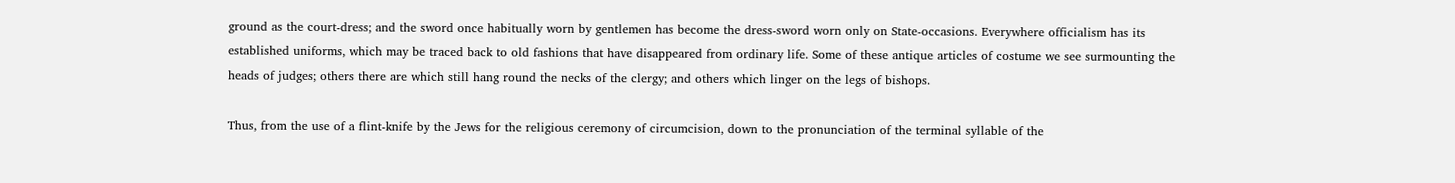ground as the court-dress; and the sword once habitually worn by gentlemen has become the dress-sword worn only on State-occasions. Everywhere officialism has its established uniforms, which may be traced back to old fashions that have disappeared from ordinary life. Some of these antique articles of costume we see surmounting the heads of judges; others there are which still hang round the necks of the clergy; and others which linger on the legs of bishops.

Thus, from the use of a flint-knife by the Jews for the religious ceremony of circumcision, down to the pronunciation of the terminal syllable of the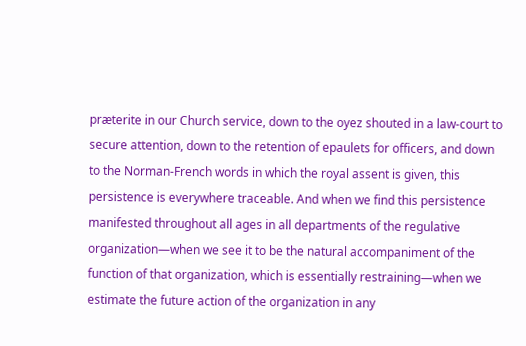præterite in our Church service, down to the oyez shouted in a law-court to secure attention, down to the retention of epaulets for officers, and down to the Norman-French words in which the royal assent is given, this persistence is everywhere traceable. And when we find this persistence manifested throughout all ages in all departments of the regulative organization—when we see it to be the natural accompaniment of the function of that organization, which is essentially restraining—when we estimate the future action of the organization in any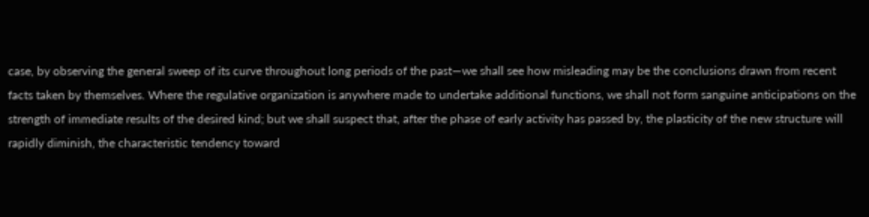case, by observing the general sweep of its curve throughout long periods of the past—we shall see how misleading may be the conclusions drawn from recent facts taken by themselves. Where the regulative organization is anywhere made to undertake additional functions, we shall not form sanguine anticipations on the strength of immediate results of the desired kind; but we shall suspect that, after the phase of early activity has passed by, the plasticity of the new structure will rapidly diminish, the characteristic tendency toward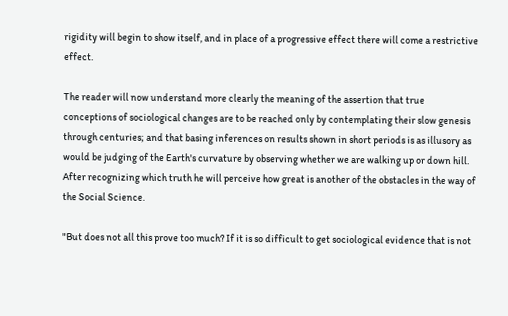rigidity will begin to show itself, and in place of a progressive effect there will come a restrictive effect.

The reader will now understand more clearly the meaning of the assertion that true conceptions of sociological changes are to be reached only by contemplating their slow genesis through centuries; and that basing inferences on results shown in short periods is as illusory as would be judging of the Earth's curvature by observing whether we are walking up or down hill. After recognizing which truth he will perceive how great is another of the obstacles in the way of the Social Science.

"But does not all this prove too much? If it is so difficult to get sociological evidence that is not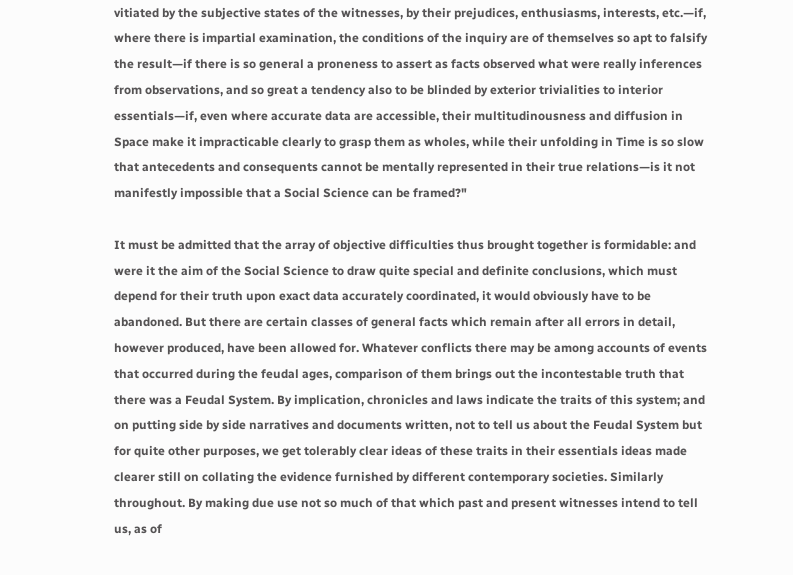vitiated by the subjective states of the witnesses, by their prejudices, enthusiasms, interests, etc.—if, where there is impartial examination, the conditions of the inquiry are of themselves so apt to falsify the result—if there is so general a proneness to assert as facts observed what were really inferences from observations, and so great a tendency also to be blinded by exterior trivialities to interior essentials—if, even where accurate data are accessible, their multitudinousness and diffusion in Space make it impracticable clearly to grasp them as wholes, while their unfolding in Time is so slow that antecedents and consequents cannot be mentally represented in their true relations—is it not manifestly impossible that a Social Science can be framed?"

It must be admitted that the array of objective difficulties thus brought together is formidable: and were it the aim of the Social Science to draw quite special and definite conclusions, which must depend for their truth upon exact data accurately coordinated, it would obviously have to be abandoned. But there are certain classes of general facts which remain after all errors in detail, however produced, have been allowed for. Whatever conflicts there may be among accounts of events that occurred during the feudal ages, comparison of them brings out the incontestable truth that there was a Feudal System. By implication, chronicles and laws indicate the traits of this system; and on putting side by side narratives and documents written, not to tell us about the Feudal System but for quite other purposes, we get tolerably clear ideas of these traits in their essentials ideas made clearer still on collating the evidence furnished by different contemporary societies. Similarly throughout. By making due use not so much of that which past and present witnesses intend to tell us, as of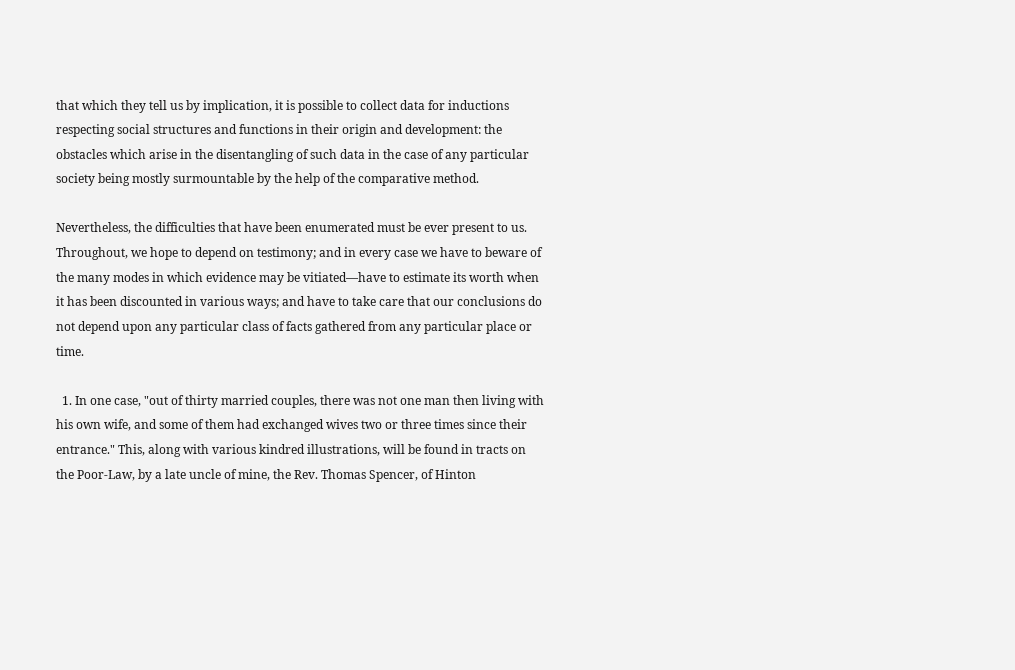that which they tell us by implication, it is possible to collect data for inductions respecting social structures and functions in their origin and development: the obstacles which arise in the disentangling of such data in the case of any particular society being mostly surmountable by the help of the comparative method.

Nevertheless, the difficulties that have been enumerated must be ever present to us. Throughout, we hope to depend on testimony; and in every case we have to beware of the many modes in which evidence may be vitiated—have to estimate its worth when it has been discounted in various ways; and have to take care that our conclusions do not depend upon any particular class of facts gathered from any particular place or time.

  1. In one case, "out of thirty married couples, there was not one man then living with his own wife, and some of them had exchanged wives two or three times since their entrance." This, along with various kindred illustrations, will be found in tracts on the Poor-Law, by a late uncle of mine, the Rev. Thomas Spencer, of Hinton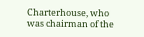Charterhouse, who was chairman of the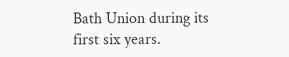Bath Union during its first six years.